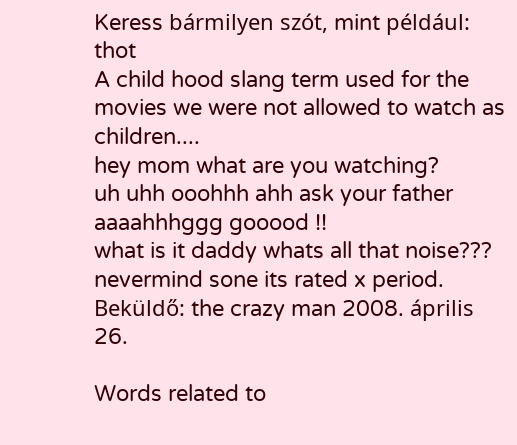Keress bármilyen szót, mint például: thot
A child hood slang term used for the movies we were not allowed to watch as children....
hey mom what are you watching?
uh uhh ooohhh ahh ask your father aaaahhhggg gooood !!
what is it daddy whats all that noise???
nevermind sone its rated x period.
Beküldő: the crazy man 2008. április 26.

Words related to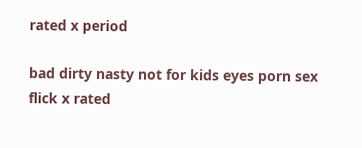rated x period

bad dirty nasty not for kids eyes porn sex flick x rated